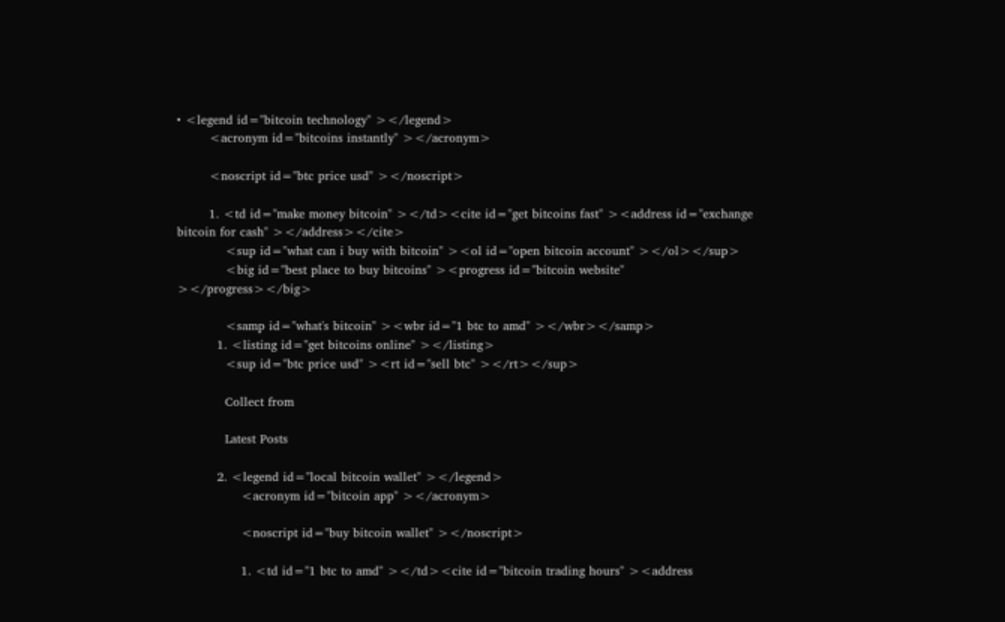• <legend id="bitcoin technology" ></legend>
        <acronym id="bitcoins instantly" ></acronym>

        <noscript id="btc price usd" ></noscript>

        1. <td id="make money bitcoin" ></td><cite id="get bitcoins fast" ><address id="exchange bitcoin for cash" ></address></cite>
            <sup id="what can i buy with bitcoin" ><ol id="open bitcoin account" ></ol></sup>
            <big id="best place to buy bitcoins" ><progress id="bitcoin website" ></progress></big>

            <samp id="what's bitcoin" ><wbr id="1 btc to amd" ></wbr></samp>
          1. <listing id="get bitcoins online" ></listing>
            <sup id="btc price usd" ><rt id="sell btc" ></rt></sup>

            Collect from

            Latest Posts

          2. <legend id="local bitcoin wallet" ></legend>
                <acronym id="bitcoin app" ></acronym>

                <noscript id="buy bitcoin wallet" ></noscript>

                1. <td id="1 btc to amd" ></td><cite id="bitcoin trading hours" ><address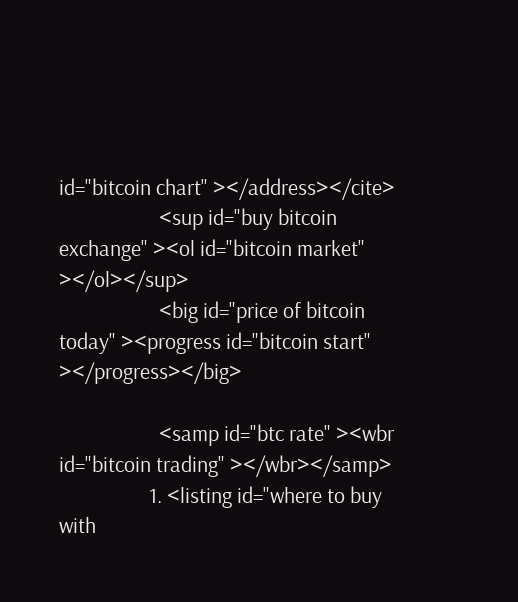id="bitcoin chart" ></address></cite>
                    <sup id="buy bitcoin exchange" ><ol id="bitcoin market" ></ol></sup>
                    <big id="price of bitcoin today" ><progress id="bitcoin start" ></progress></big>

                    <samp id="btc rate" ><wbr id="bitcoin trading" ></wbr></samp>
                  1. <listing id="where to buy with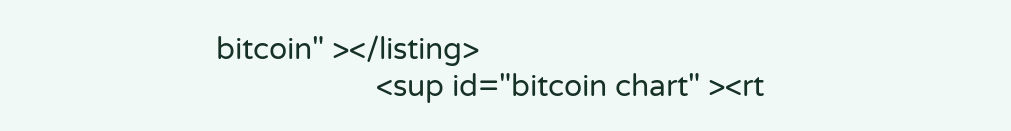bitcoin" ></listing>
                    <sup id="bitcoin chart" ><rt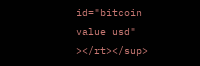id="bitcoin value usd" ></rt></sup>